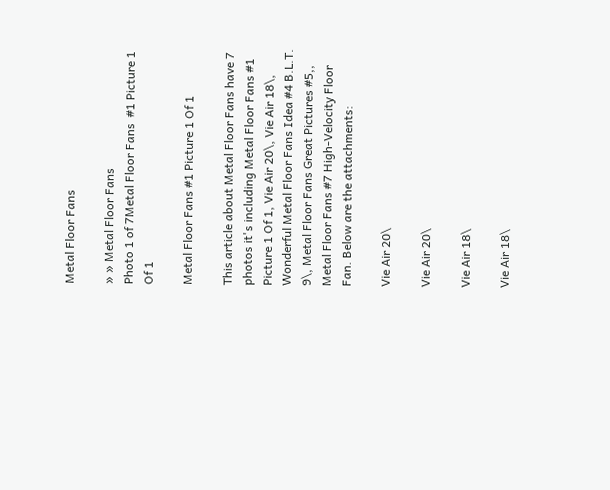Metal Floor Fans

» » Metal Floor Fans
Photo 1 of 7Metal Floor Fans  #1 Picture 1 Of 1

Metal Floor Fans #1 Picture 1 Of 1

This article about Metal Floor Fans have 7 photos it's including Metal Floor Fans #1 Picture 1 Of 1, Vie Air 20\, Vie Air 18\, Wonderful Metal Floor Fans Idea #4 B.L.T. 9\, Metal Floor Fans Great Pictures #5,, Metal Floor Fans #7 High-Velocity Floor Fan. Below are the attachments:

Vie Air 20\

Vie Air 20\

Vie Air 18\

Vie Air 18\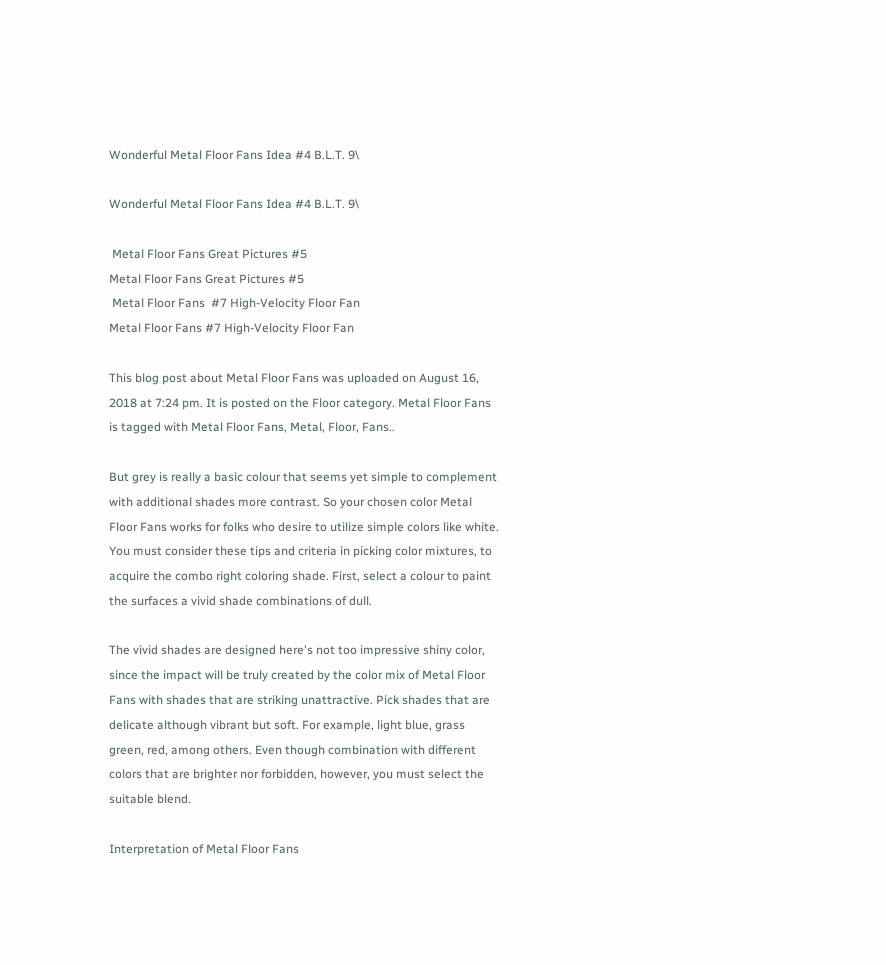Wonderful Metal Floor Fans Idea #4 B.L.T. 9\

Wonderful Metal Floor Fans Idea #4 B.L.T. 9\

 Metal Floor Fans Great Pictures #5
Metal Floor Fans Great Pictures #5
 Metal Floor Fans  #7 High-Velocity Floor Fan
Metal Floor Fans #7 High-Velocity Floor Fan

This blog post about Metal Floor Fans was uploaded on August 16, 2018 at 7:24 pm. It is posted on the Floor category. Metal Floor Fans is tagged with Metal Floor Fans, Metal, Floor, Fans..

But grey is really a basic colour that seems yet simple to complement with additional shades more contrast. So your chosen color Metal Floor Fans works for folks who desire to utilize simple colors like white. You must consider these tips and criteria in picking color mixtures, to acquire the combo right coloring shade. First, select a colour to paint the surfaces a vivid shade combinations of dull.

The vivid shades are designed here's not too impressive shiny color, since the impact will be truly created by the color mix of Metal Floor Fans with shades that are striking unattractive. Pick shades that are delicate although vibrant but soft. For example, light blue, grass green, red, among others. Even though combination with different colors that are brighter nor forbidden, however, you must select the suitable blend.

Interpretation of Metal Floor Fans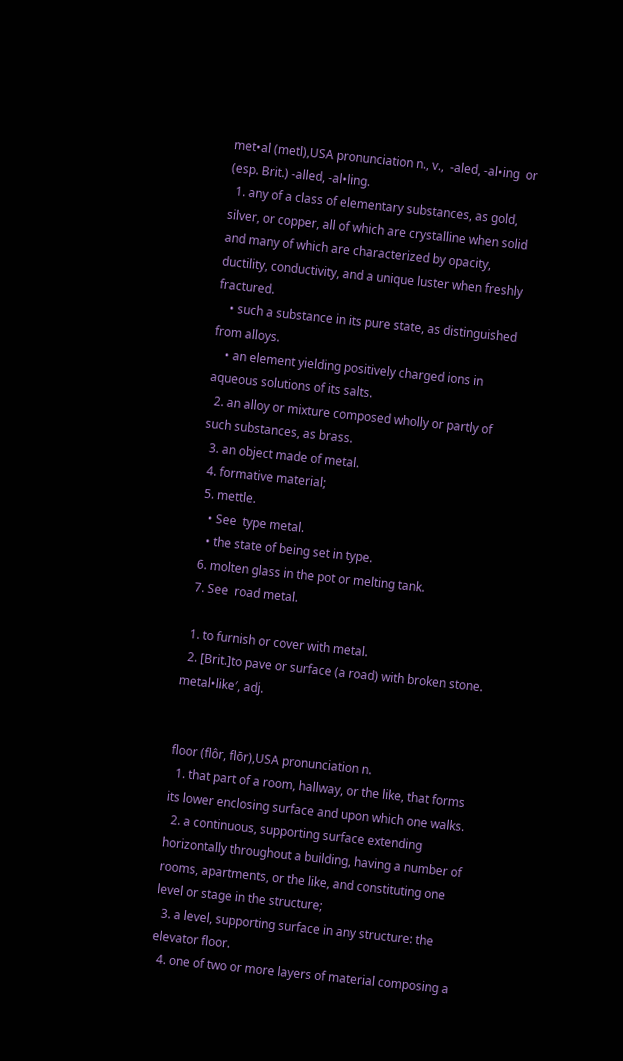met•al (metl),USA pronunciation n., v.,  -aled, -al•ing  or (esp. Brit.) -alled, -al•ling.
  1. any of a class of elementary substances, as gold, silver, or copper, all of which are crystalline when solid and many of which are characterized by opacity, ductility, conductivity, and a unique luster when freshly fractured.
    • such a substance in its pure state, as distinguished from alloys.
    • an element yielding positively charged ions in aqueous solutions of its salts.
  2. an alloy or mixture composed wholly or partly of such substances, as brass.
  3. an object made of metal.
  4. formative material;
  5. mettle.
    • See  type metal.
    • the state of being set in type.
  6. molten glass in the pot or melting tank.
  7. See  road metal.

  1. to furnish or cover with metal.
  2. [Brit.]to pave or surface (a road) with broken stone.
metal•like′, adj.


floor (flôr, flōr),USA pronunciation n.
  1. that part of a room, hallway, or the like, that forms its lower enclosing surface and upon which one walks.
  2. a continuous, supporting surface extending horizontally throughout a building, having a number of rooms, apartments, or the like, and constituting one level or stage in the structure;
  3. a level, supporting surface in any structure: the elevator floor.
  4. one of two or more layers of material composing a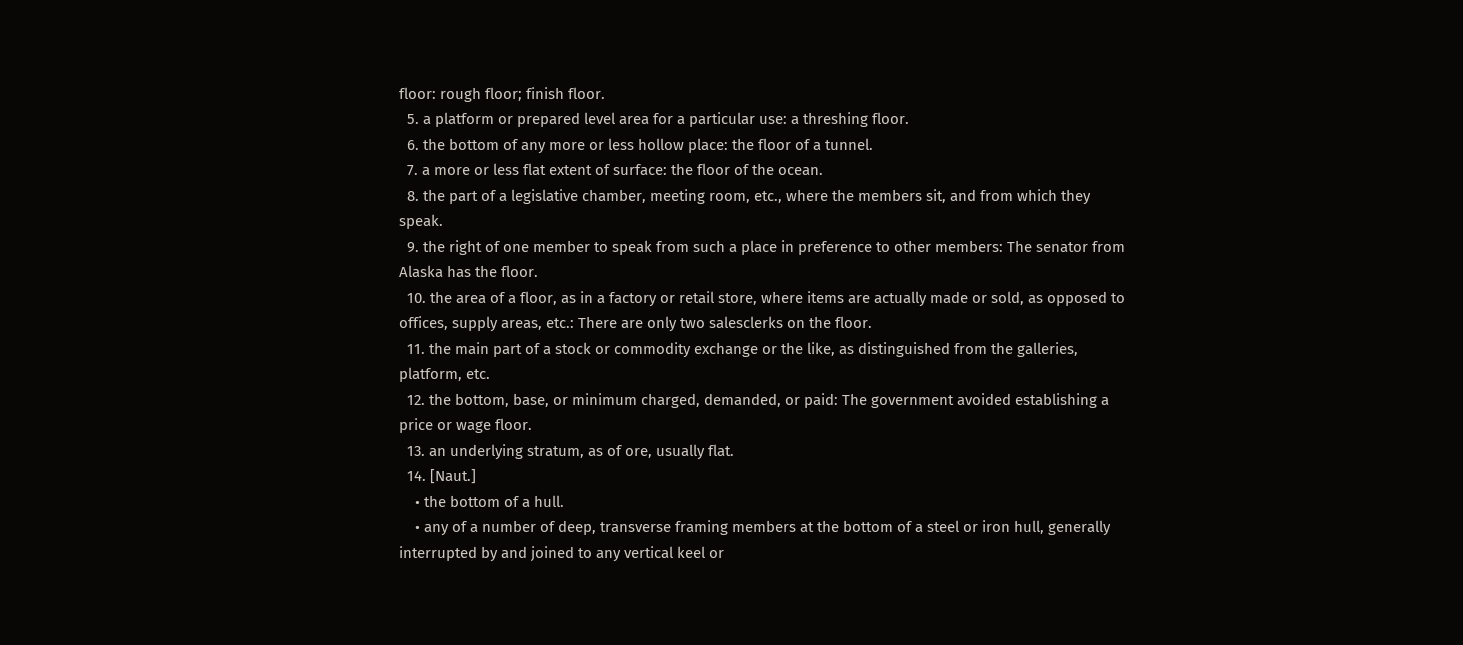floor: rough floor; finish floor.
  5. a platform or prepared level area for a particular use: a threshing floor.
  6. the bottom of any more or less hollow place: the floor of a tunnel.
  7. a more or less flat extent of surface: the floor of the ocean.
  8. the part of a legislative chamber, meeting room, etc., where the members sit, and from which they speak.
  9. the right of one member to speak from such a place in preference to other members: The senator from Alaska has the floor.
  10. the area of a floor, as in a factory or retail store, where items are actually made or sold, as opposed to offices, supply areas, etc.: There are only two salesclerks on the floor.
  11. the main part of a stock or commodity exchange or the like, as distinguished from the galleries, platform, etc.
  12. the bottom, base, or minimum charged, demanded, or paid: The government avoided establishing a price or wage floor.
  13. an underlying stratum, as of ore, usually flat.
  14. [Naut.]
    • the bottom of a hull.
    • any of a number of deep, transverse framing members at the bottom of a steel or iron hull, generally interrupted by and joined to any vertical keel or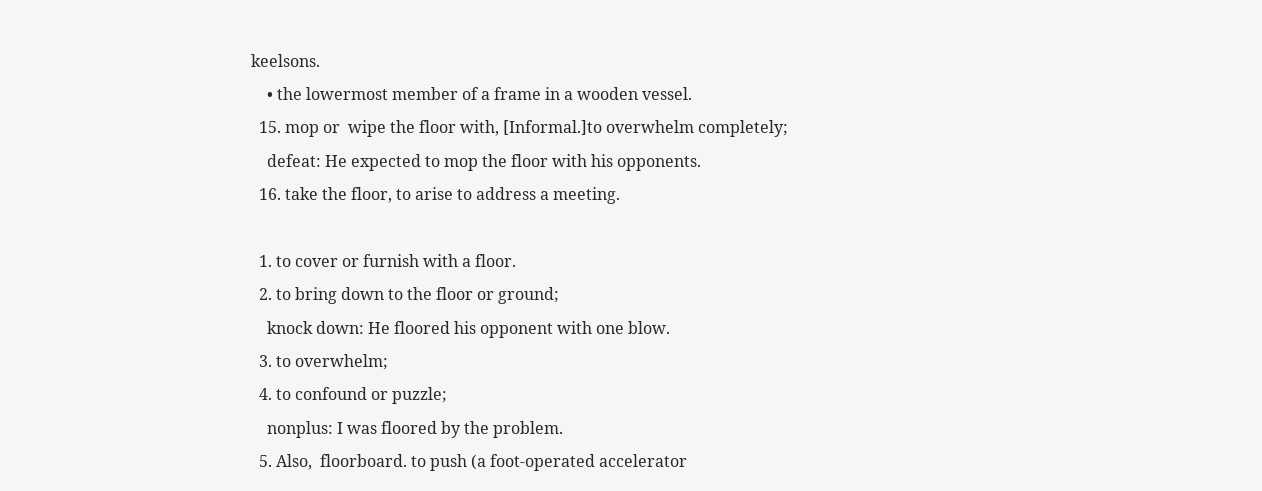keelsons.
    • the lowermost member of a frame in a wooden vessel.
  15. mop or  wipe the floor with, [Informal.]to overwhelm completely;
    defeat: He expected to mop the floor with his opponents.
  16. take the floor, to arise to address a meeting.

  1. to cover or furnish with a floor.
  2. to bring down to the floor or ground;
    knock down: He floored his opponent with one blow.
  3. to overwhelm;
  4. to confound or puzzle;
    nonplus: I was floored by the problem.
  5. Also,  floorboard. to push (a foot-operated accelerator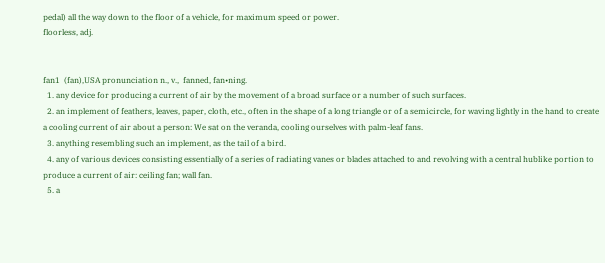pedal) all the way down to the floor of a vehicle, for maximum speed or power.
floorless, adj.


fan1  (fan),USA pronunciation n., v.,  fanned, fan•ning.
  1. any device for producing a current of air by the movement of a broad surface or a number of such surfaces.
  2. an implement of feathers, leaves, paper, cloth, etc., often in the shape of a long triangle or of a semicircle, for waving lightly in the hand to create a cooling current of air about a person: We sat on the veranda, cooling ourselves with palm-leaf fans.
  3. anything resembling such an implement, as the tail of a bird.
  4. any of various devices consisting essentially of a series of radiating vanes or blades attached to and revolving with a central hublike portion to produce a current of air: ceiling fan; wall fan.
  5. a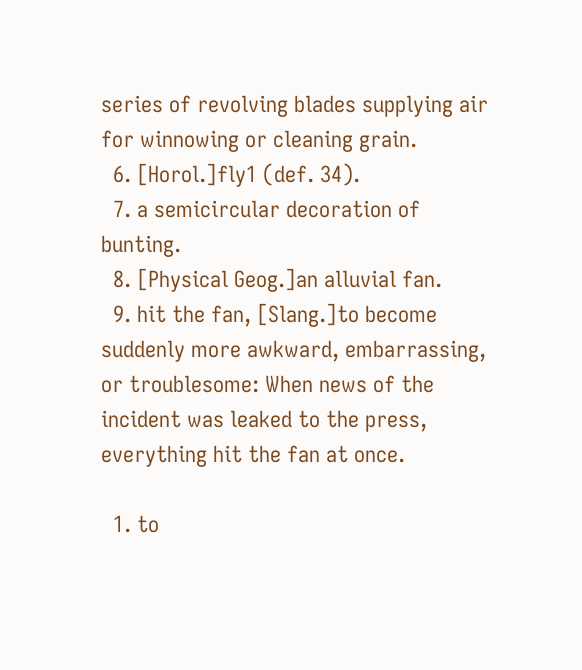series of revolving blades supplying air for winnowing or cleaning grain.
  6. [Horol.]fly1 (def. 34).
  7. a semicircular decoration of bunting.
  8. [Physical Geog.]an alluvial fan.
  9. hit the fan, [Slang.]to become suddenly more awkward, embarrassing, or troublesome: When news of the incident was leaked to the press, everything hit the fan at once.

  1. to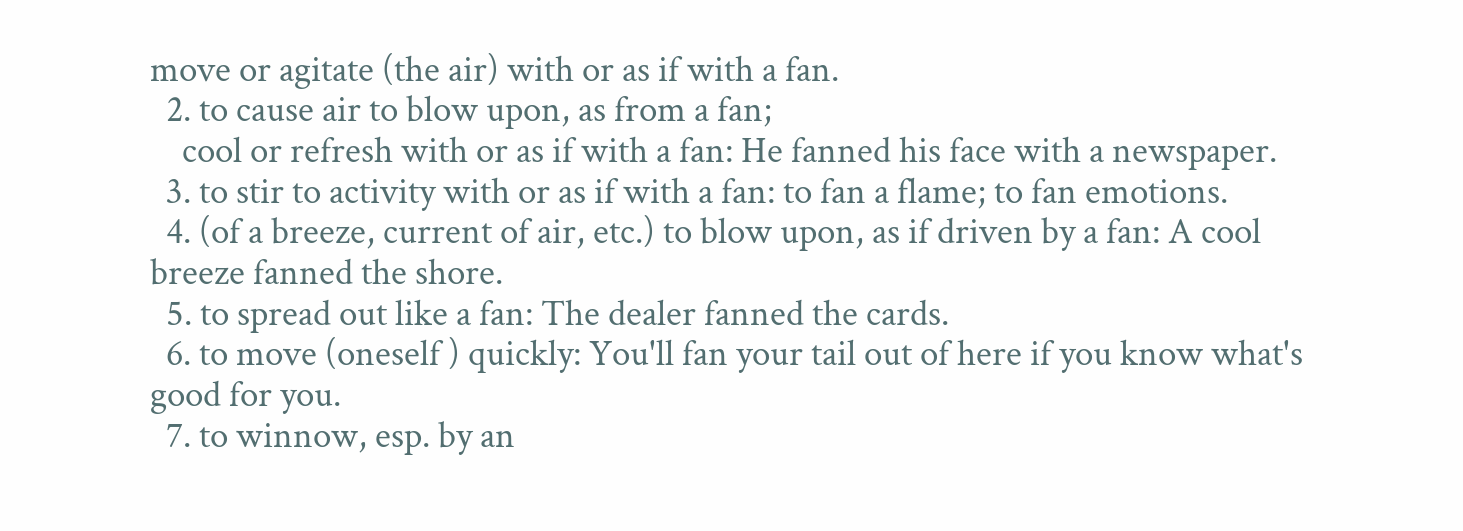move or agitate (the air) with or as if with a fan.
  2. to cause air to blow upon, as from a fan;
    cool or refresh with or as if with a fan: He fanned his face with a newspaper.
  3. to stir to activity with or as if with a fan: to fan a flame; to fan emotions.
  4. (of a breeze, current of air, etc.) to blow upon, as if driven by a fan: A cool breeze fanned the shore.
  5. to spread out like a fan: The dealer fanned the cards.
  6. to move (oneself ) quickly: You'll fan your tail out of here if you know what's good for you.
  7. to winnow, esp. by an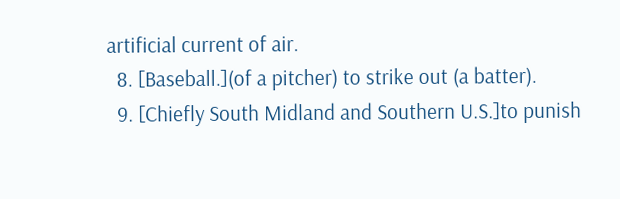artificial current of air.
  8. [Baseball.](of a pitcher) to strike out (a batter).
  9. [Chiefly South Midland and Southern U.S.]to punish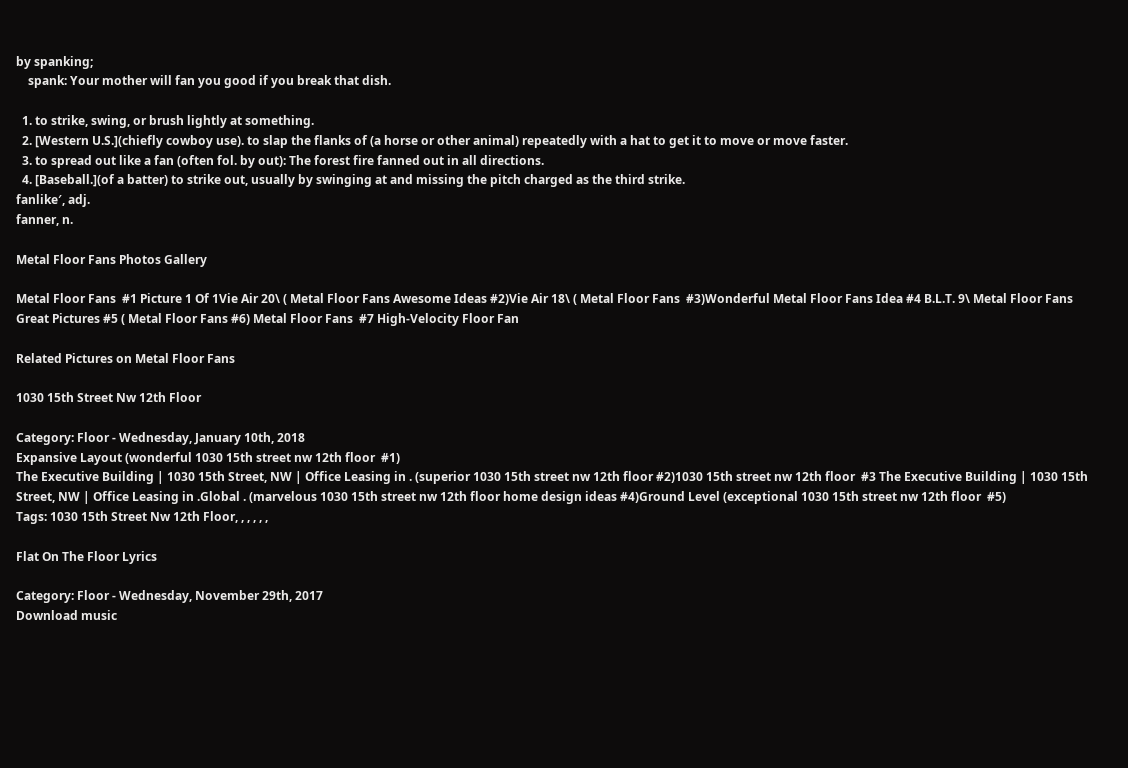by spanking;
    spank: Your mother will fan you good if you break that dish.

  1. to strike, swing, or brush lightly at something.
  2. [Western U.S.](chiefly cowboy use). to slap the flanks of (a horse or other animal) repeatedly with a hat to get it to move or move faster.
  3. to spread out like a fan (often fol. by out): The forest fire fanned out in all directions.
  4. [Baseball.](of a batter) to strike out, usually by swinging at and missing the pitch charged as the third strike.
fanlike′, adj.
fanner, n.

Metal Floor Fans Photos Gallery

Metal Floor Fans  #1 Picture 1 Of 1Vie Air 20\ ( Metal Floor Fans Awesome Ideas #2)Vie Air 18\ ( Metal Floor Fans  #3)Wonderful Metal Floor Fans Idea #4 B.L.T. 9\ Metal Floor Fans Great Pictures #5 ( Metal Floor Fans #6) Metal Floor Fans  #7 High-Velocity Floor Fan

Related Pictures on Metal Floor Fans

1030 15th Street Nw 12th Floor

Category: Floor - Wednesday, January 10th, 2018
Expansive Layout (wonderful 1030 15th street nw 12th floor  #1)
The Executive Building | 1030 15th Street, NW | Office Leasing in . (superior 1030 15th street nw 12th floor #2)1030 15th street nw 12th floor  #3 The Executive Building | 1030 15th Street, NW | Office Leasing in .Global . (marvelous 1030 15th street nw 12th floor home design ideas #4)Ground Level (exceptional 1030 15th street nw 12th floor  #5)
Tags: 1030 15th Street Nw 12th Floor, , , , , ,

Flat On The Floor Lyrics

Category: Floor - Wednesday, November 29th, 2017
Download music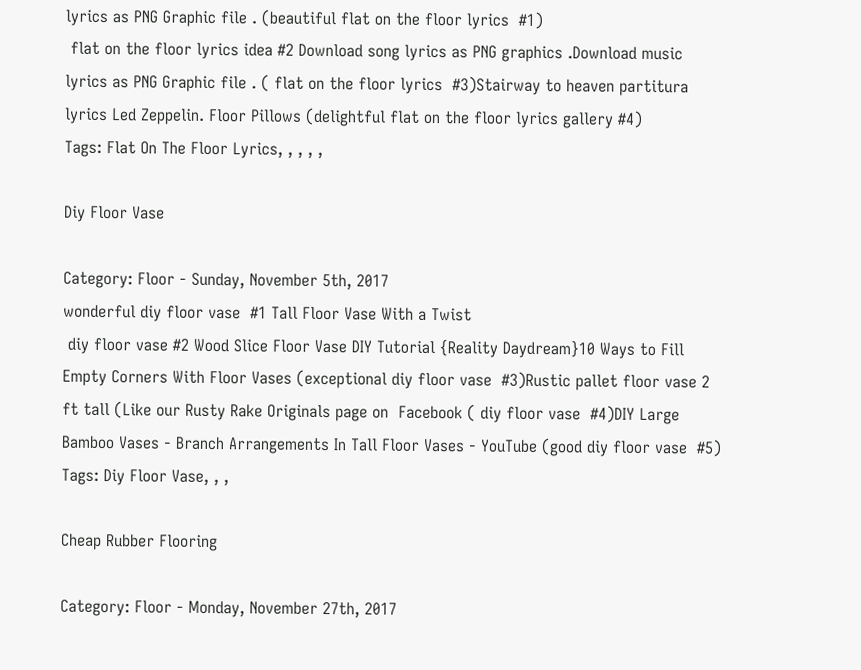lyrics as PNG Graphic file . (beautiful flat on the floor lyrics  #1)
 flat on the floor lyrics idea #2 Download song lyrics as PNG graphics .Download music lyrics as PNG Graphic file . ( flat on the floor lyrics  #3)Stairway to heaven partitura lyrics Led Zeppelin. Floor Pillows (delightful flat on the floor lyrics gallery #4)
Tags: Flat On The Floor Lyrics, , , , ,

Diy Floor Vase

Category: Floor - Sunday, November 5th, 2017
wonderful diy floor vase  #1 Tall Floor Vase With a Twist
 diy floor vase #2 Wood Slice Floor Vase DIY Tutorial {Reality Daydream}10 Ways to Fill Empty Corners With Floor Vases (exceptional diy floor vase  #3)Rustic pallet floor vase 2 ft tall (Like our Rusty Rake Originals page on  Facebook ( diy floor vase  #4)DIY Large Bamboo Vases - Branch Arrangements In Tall Floor Vases - YouTube (good diy floor vase  #5)
Tags: Diy Floor Vase, , ,

Cheap Rubber Flooring

Category: Floor - Monday, November 27th, 2017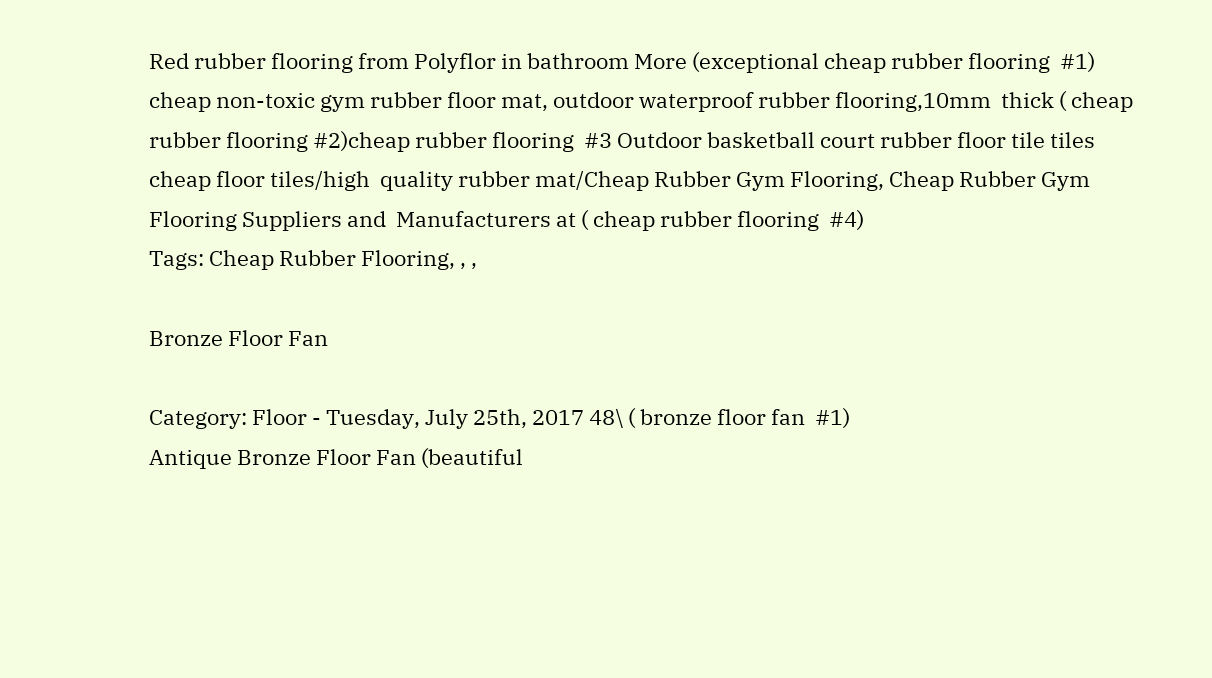Red rubber flooring from Polyflor in bathroom More (exceptional cheap rubber flooring  #1)
cheap non-toxic gym rubber floor mat, outdoor waterproof rubber flooring,10mm  thick ( cheap rubber flooring #2)cheap rubber flooring  #3 Outdoor basketball court rubber floor tile tiles cheap floor tiles/high  quality rubber mat/Cheap Rubber Gym Flooring, Cheap Rubber Gym Flooring Suppliers and  Manufacturers at ( cheap rubber flooring  #4)
Tags: Cheap Rubber Flooring, , ,

Bronze Floor Fan

Category: Floor - Tuesday, July 25th, 2017 48\ ( bronze floor fan  #1)
Antique Bronze Floor Fan (beautiful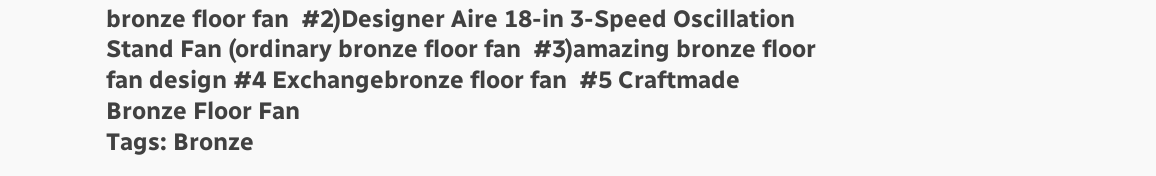bronze floor fan  #2)Designer Aire 18-in 3-Speed Oscillation Stand Fan (ordinary bronze floor fan  #3)amazing bronze floor fan design #4 Exchangebronze floor fan  #5 Craftmade Bronze Floor Fan
Tags: Bronze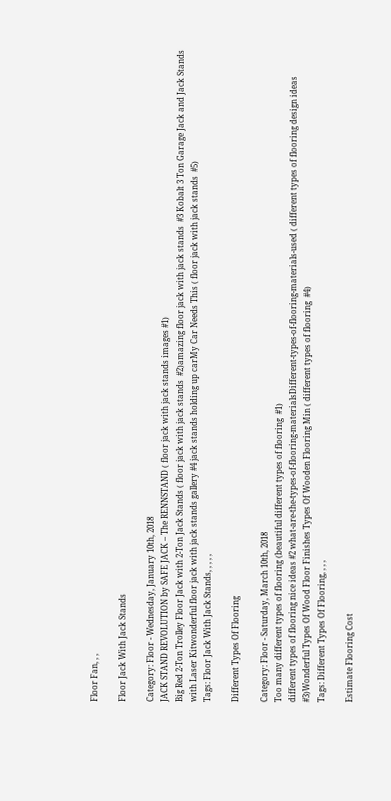Floor Fan, , ,

Floor Jack With Jack Stands

Category: Floor - Wednesday, January 10th, 2018
JACK STAND REVOLUTION by SAFE JACK – The RENNSTAND ( floor jack with jack stands images #1)
Big Red 2-Ton Trolley Floor Jack with 2-Ton Jack Stands ( floor jack with jack stands  #2)amazing floor jack with jack stands  #3 Kobalt 3 Ton Garage Jack and Jack Stands with Laser Kitwonderful floor jack with jack stands gallery #4 jack stands holding up carMy Car Needs This ( floor jack with jack stands  #5)
Tags: Floor Jack With Jack Stands, , , , ,

Different Types Of Flooring

Category: Floor - Saturday, March 10th, 2018
Too many different types of flooring (beautiful different types of flooring  #1)
different types of flooring nice ideas #2 what-are-the-types-of-flooring-materialsDifferent-types-of-flooring-materials-used ( different types of flooring design ideas #3)Wonderful Types Of Wood Floor Finishes Types Of Wooden Flooring Min ( different types of flooring  #4)
Tags: Different Types Of Flooring, , , ,

Estimate Flooring Cost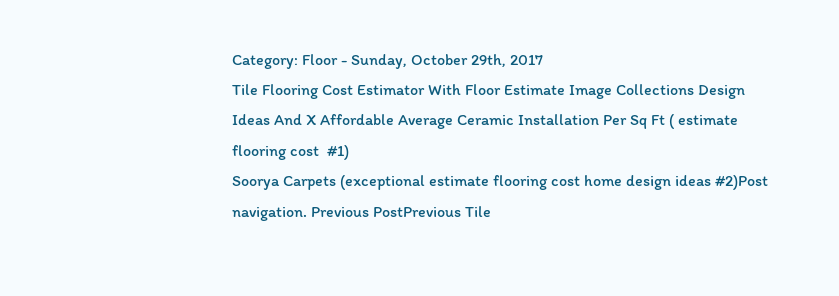Category: Floor - Sunday, October 29th, 2017
Tile Flooring Cost Estimator With Floor Estimate Image Collections Design  Ideas And X Affordable Average Ceramic Installation Per Sq Ft ( estimate flooring cost  #1)
Soorya Carpets (exceptional estimate flooring cost home design ideas #2)Post navigation. Previous PostPrevious Tile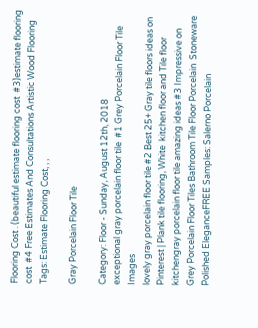Flooring Cost . (beautiful estimate flooring cost  #3)estimate flooring cost  #4 Free Estimates And Consultations Artistic Wood Flooring
Tags: Estimate Flooring Cost, , ,

Gray Porcelain Floor Tile

Category: Floor - Sunday, August 12th, 2018
exceptional gray porcelain floor tile  #1 Grey Porcelain Floor Tile Images
lovely gray porcelain floor tile #2 Best 25+ Gray tile floors ideas on Pinterest | Plank tile flooring, White  kitchen floor and Tile floor kitchengray porcelain floor tile amazing ideas #3 Impressive on Grey Porcelain Floor Tiles Bathroom Tile Floor Porcelain  Stoneware Polished EleganceFREE Samples: Salerno Porcelain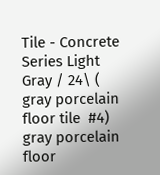Tile - Concrete Series Light Gray / 24\ ( gray porcelain floor tile  #4) gray porcelain floor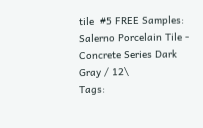tile  #5 FREE Samples: Salerno Porcelain Tile - Concrete Series Dark Gray / 12\
Tags: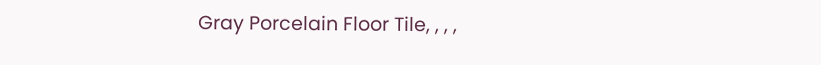Gray Porcelain Floor Tile, , , ,